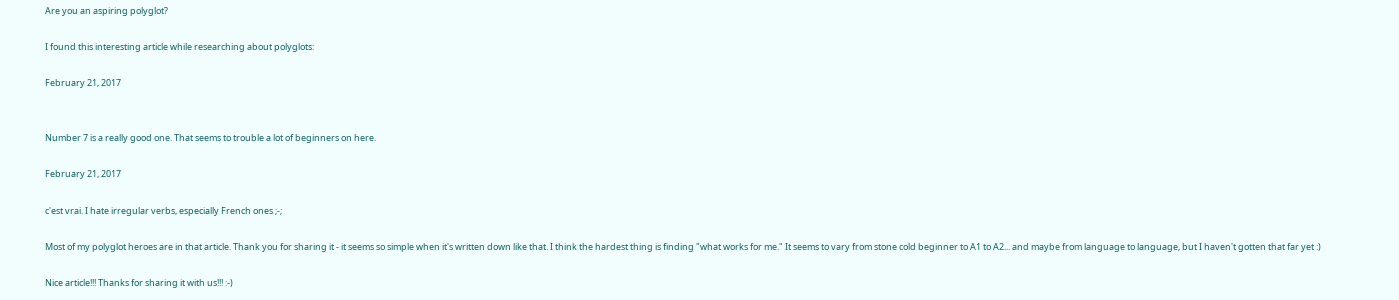Are you an aspiring polyglot?

I found this interesting article while researching about polyglots:

February 21, 2017


Number 7 is a really good one. That seems to trouble a lot of beginners on here.

February 21, 2017

c'est vrai. I hate irregular verbs, especially French ones ;-;

Most of my polyglot heroes are in that article. Thank you for sharing it - it seems so simple when it's written down like that. I think the hardest thing is finding "what works for me." It seems to vary from stone cold beginner to A1 to A2... and maybe from language to language, but I haven't gotten that far yet :)

Nice article!!! Thanks for sharing it with us!!! :-)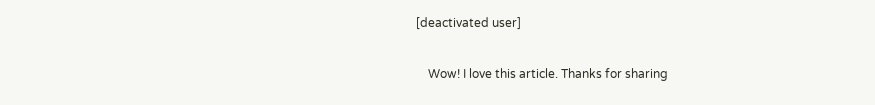[deactivated user]

    Wow! I love this article. Thanks for sharing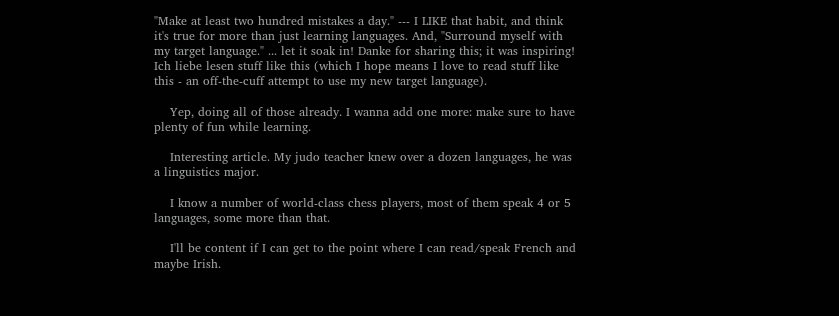"Make at least two hundred mistakes a day." --- I LIKE that habit, and think it's true for more than just learning languages. And, "Surround myself with my target language." ... let it soak in! Danke for sharing this; it was inspiring! Ich liebe lesen stuff like this (which I hope means I love to read stuff like this - an off-the-cuff attempt to use my new target language).

    Yep, doing all of those already. I wanna add one more: make sure to have plenty of fun while learning.

    Interesting article. My judo teacher knew over a dozen languages, he was a linguistics major.

    I know a number of world-class chess players, most of them speak 4 or 5 languages, some more than that.

    I'll be content if I can get to the point where I can read/speak French and maybe Irish.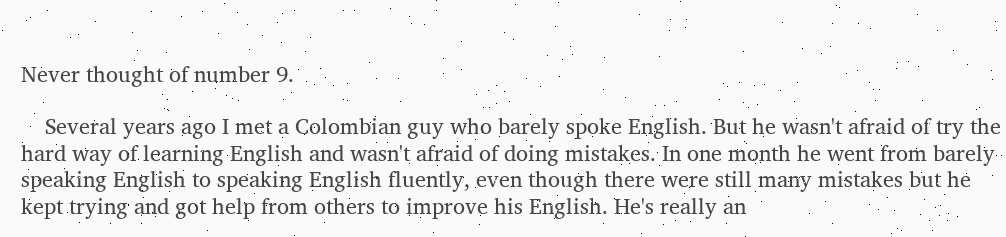Never thought of number 9.

    Several years ago I met a Colombian guy who barely spoke English. But he wasn't afraid of try the hard way of learning English and wasn't afraid of doing mistakes. In one month he went from barely speaking English to speaking English fluently, even though there were still many mistakes but he kept trying and got help from others to improve his English. He's really an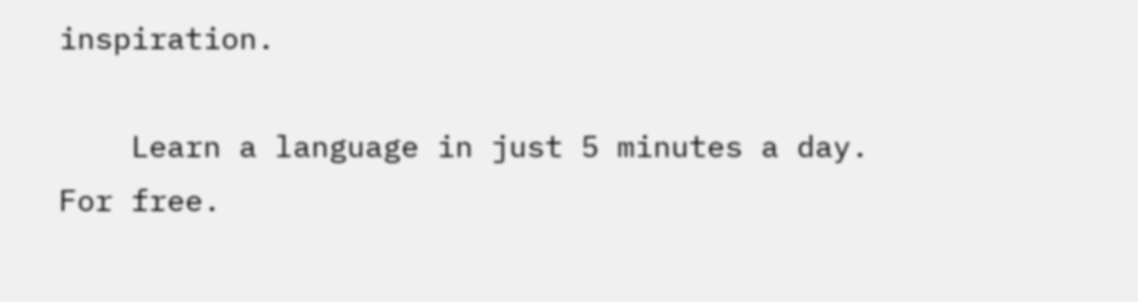inspiration.

    Learn a language in just 5 minutes a day. For free.